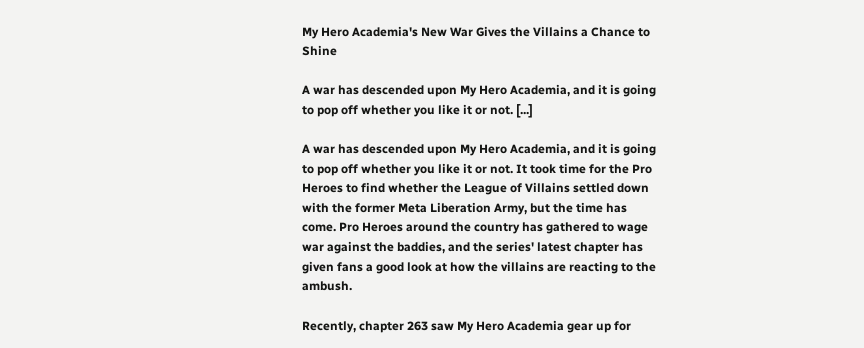My Hero Academia's New War Gives the Villains a Chance to Shine

A war has descended upon My Hero Academia, and it is going to pop off whether you like it or not. [...]

A war has descended upon My Hero Academia, and it is going to pop off whether you like it or not. It took time for the Pro Heroes to find whether the League of Villains settled down with the former Meta Liberation Army, but the time has come. Pro Heroes around the country has gathered to wage war against the baddies, and the series' latest chapter has given fans a good look at how the villains are reacting to the ambush.

Recently, chapter 263 saw My Hero Academia gear up for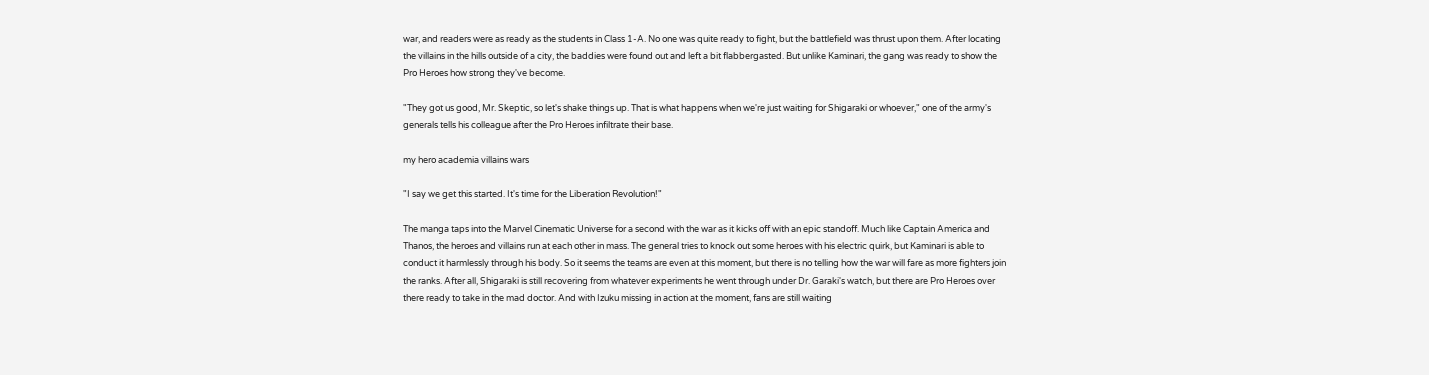war, and readers were as ready as the students in Class 1-A. No one was quite ready to fight, but the battlefield was thrust upon them. After locating the villains in the hills outside of a city, the baddies were found out and left a bit flabbergasted. But unlike Kaminari, the gang was ready to show the Pro Heroes how strong they've become.

"They got us good, Mr. Skeptic, so let's shake things up. That is what happens when we're just waiting for Shigaraki or whoever," one of the army's generals tells his colleague after the Pro Heroes infiltrate their base.

my hero academia villains wars

"I say we get this started. It's time for the Liberation Revolution!"

The manga taps into the Marvel Cinematic Universe for a second with the war as it kicks off with an epic standoff. Much like Captain America and Thanos, the heroes and villains run at each other in mass. The general tries to knock out some heroes with his electric quirk, but Kaminari is able to conduct it harmlessly through his body. So it seems the teams are even at this moment, but there is no telling how the war will fare as more fighters join the ranks. After all, Shigaraki is still recovering from whatever experiments he went through under Dr. Garaki's watch, but there are Pro Heroes over there ready to take in the mad doctor. And with Izuku missing in action at the moment, fans are still waiting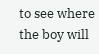to see where the boy will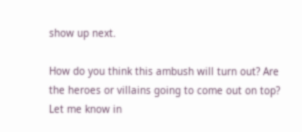show up next.

How do you think this ambush will turn out? Are the heroes or villains going to come out on top? Let me know in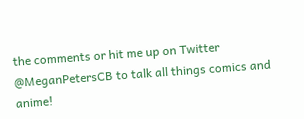the comments or hit me up on Twitter @MeganPetersCB to talk all things comics and anime!